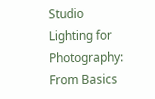Studio Lighting for Photography: From Basics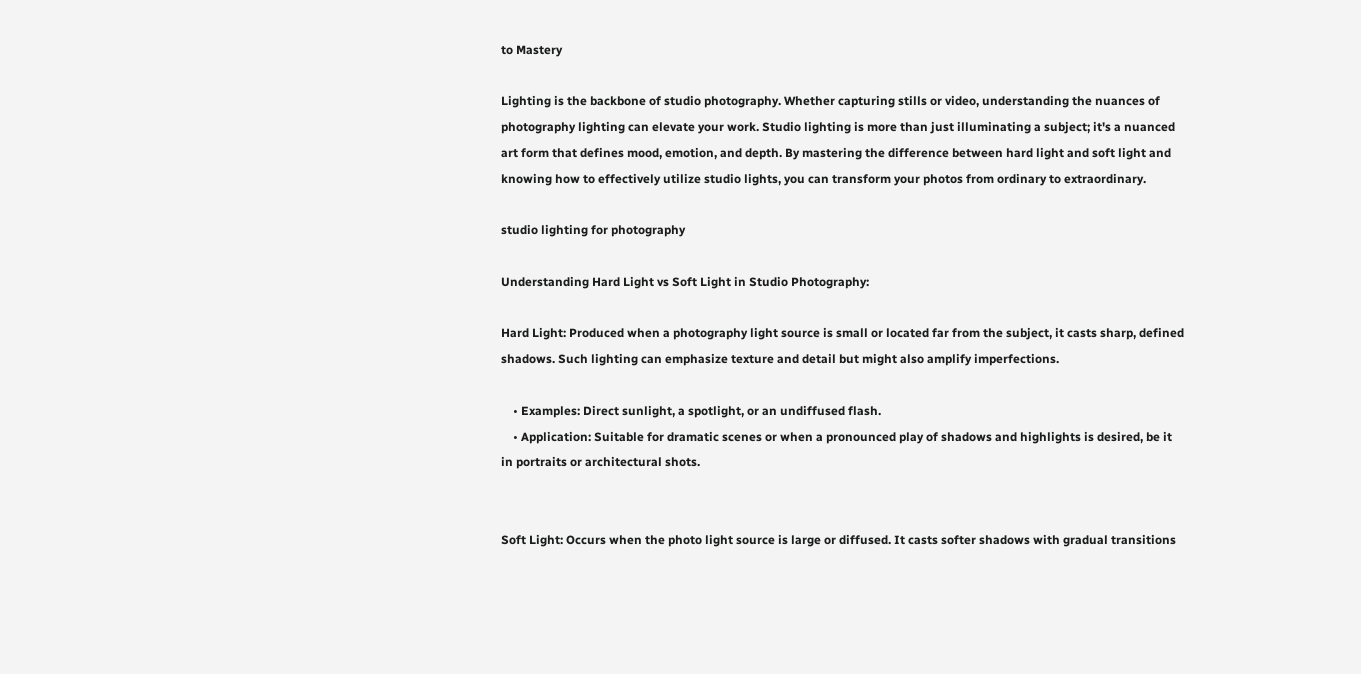to Mastery

Lighting is the backbone of studio photography. Whether capturing stills or video, understanding the nuances of photography lighting can elevate your work. Studio lighting is more than just illuminating a subject; it's a nuanced art form that defines mood, emotion, and depth. By mastering the difference between hard light and soft light and knowing how to effectively utilize studio lights, you can transform your photos from ordinary to extraordinary.

studio lighting for photography

Understanding Hard Light vs Soft Light in Studio Photography:

Hard Light: Produced when a photography light source is small or located far from the subject, it casts sharp, defined shadows. Such lighting can emphasize texture and detail but might also amplify imperfections.

    • Examples: Direct sunlight, a spotlight, or an undiffused flash.
    • Application: Suitable for dramatic scenes or when a pronounced play of shadows and highlights is desired, be it in portraits or architectural shots.


Soft Light: Occurs when the photo light source is large or diffused. It casts softer shadows with gradual transitions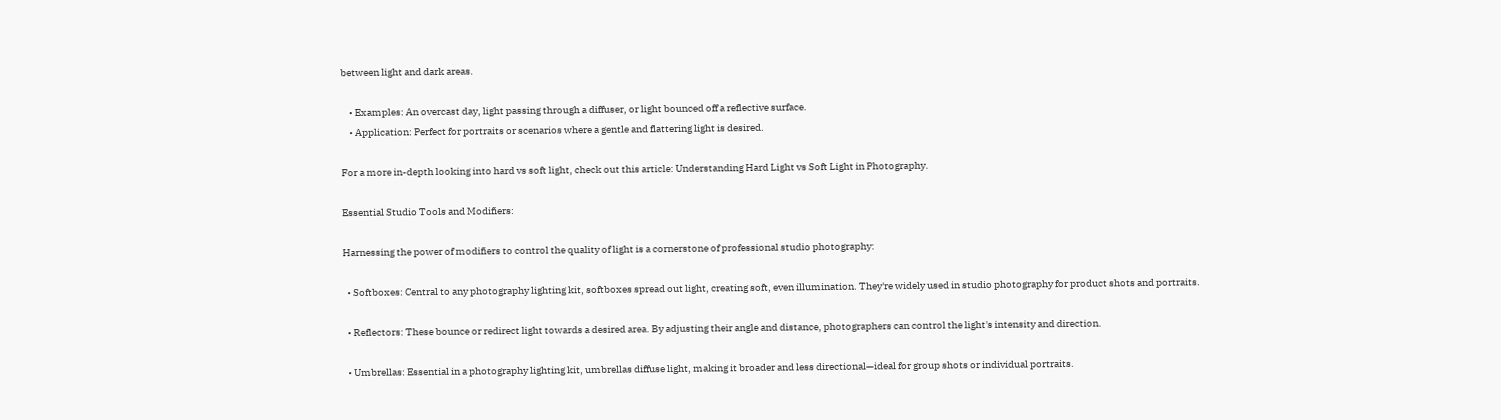between light and dark areas.

    • Examples: An overcast day, light passing through a diffuser, or light bounced off a reflective surface.
    • Application: Perfect for portraits or scenarios where a gentle and flattering light is desired.

For a more in-depth looking into hard vs soft light, check out this article: Understanding Hard Light vs Soft Light in Photography.

Essential Studio Tools and Modifiers:

Harnessing the power of modifiers to control the quality of light is a cornerstone of professional studio photography:

  • Softboxes: Central to any photography lighting kit, softboxes spread out light, creating soft, even illumination. They're widely used in studio photography for product shots and portraits.

  • Reflectors: These bounce or redirect light towards a desired area. By adjusting their angle and distance, photographers can control the light's intensity and direction.

  • Umbrellas: Essential in a photography lighting kit, umbrellas diffuse light, making it broader and less directional—ideal for group shots or individual portraits.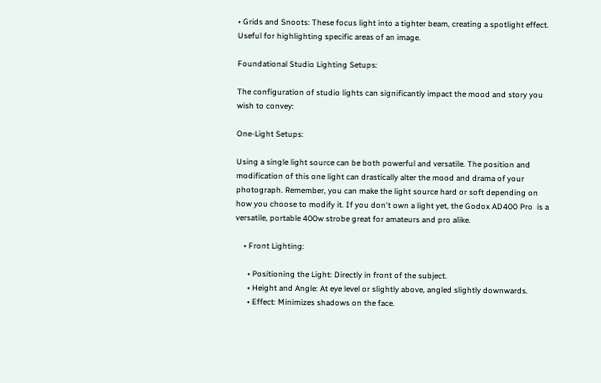• Grids and Snoots: These focus light into a tighter beam, creating a spotlight effect. Useful for highlighting specific areas of an image.

Foundational Studio Lighting Setups:

The configuration of studio lights can significantly impact the mood and story you wish to convey:

One-Light Setups:

Using a single light source can be both powerful and versatile. The position and modification of this one light can drastically alter the mood and drama of your photograph. Remember, you can make the light source hard or soft depending on how you choose to modify it. If you don't own a light yet, the Godox AD400 Pro  is a versatile, portable 400w strobe great for amateurs and pro alike.

    • Front Lighting:

      • Positioning the Light: Directly in front of the subject.
      • Height and Angle: At eye level or slightly above, angled slightly downwards.
      • Effect: Minimizes shadows on the face.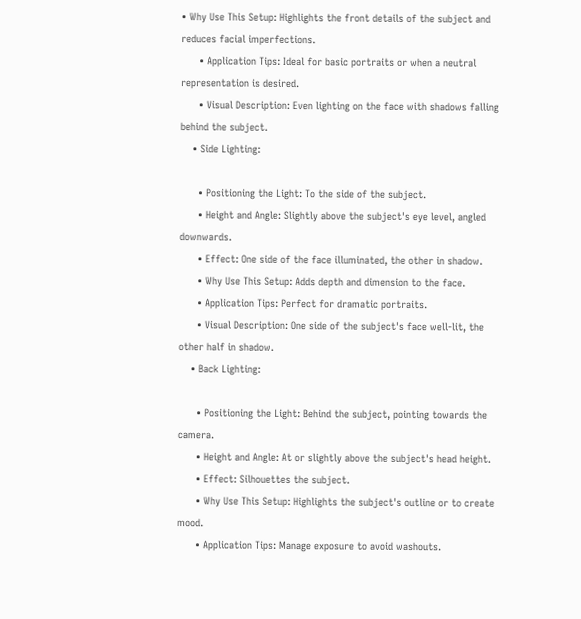• Why Use This Setup: Highlights the front details of the subject and reduces facial imperfections.
      • Application Tips: Ideal for basic portraits or when a neutral representation is desired.
      • Visual Description: Even lighting on the face with shadows falling behind the subject.
    • Side Lighting:

      • Positioning the Light: To the side of the subject.
      • Height and Angle: Slightly above the subject's eye level, angled downwards.
      • Effect: One side of the face illuminated, the other in shadow.
      • Why Use This Setup: Adds depth and dimension to the face.
      • Application Tips: Perfect for dramatic portraits.
      • Visual Description: One side of the subject's face well-lit, the other half in shadow.
    • Back Lighting:

      • Positioning the Light: Behind the subject, pointing towards the camera.
      • Height and Angle: At or slightly above the subject's head height.
      • Effect: Silhouettes the subject.
      • Why Use This Setup: Highlights the subject's outline or to create mood.
      • Application Tips: Manage exposure to avoid washouts.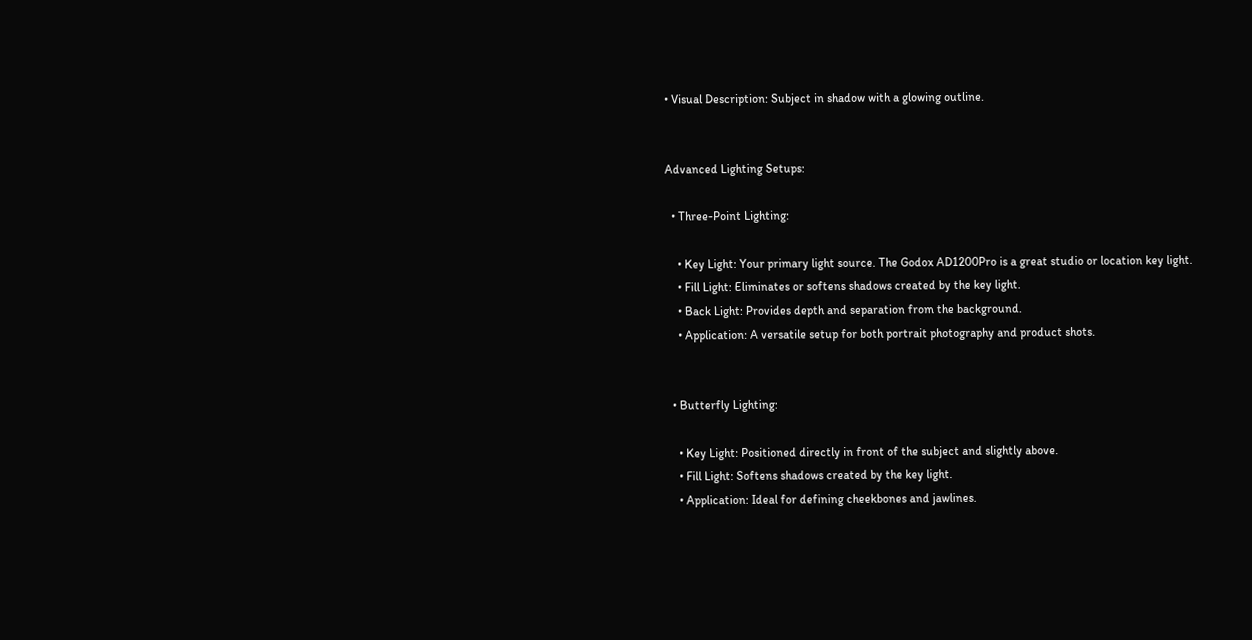• Visual Description: Subject in shadow with a glowing outline.


Advanced Lighting Setups:

  • Three-Point Lighting:

    • Key Light: Your primary light source. The Godox AD1200Pro is a great studio or location key light.
    • Fill Light: Eliminates or softens shadows created by the key light.
    • Back Light: Provides depth and separation from the background.
    • Application: A versatile setup for both portrait photography and product shots.


  • Butterfly Lighting:

    • Key Light: Positioned directly in front of the subject and slightly above.
    • Fill Light: Softens shadows created by the key light.
    • Application: Ideal for defining cheekbones and jawlines.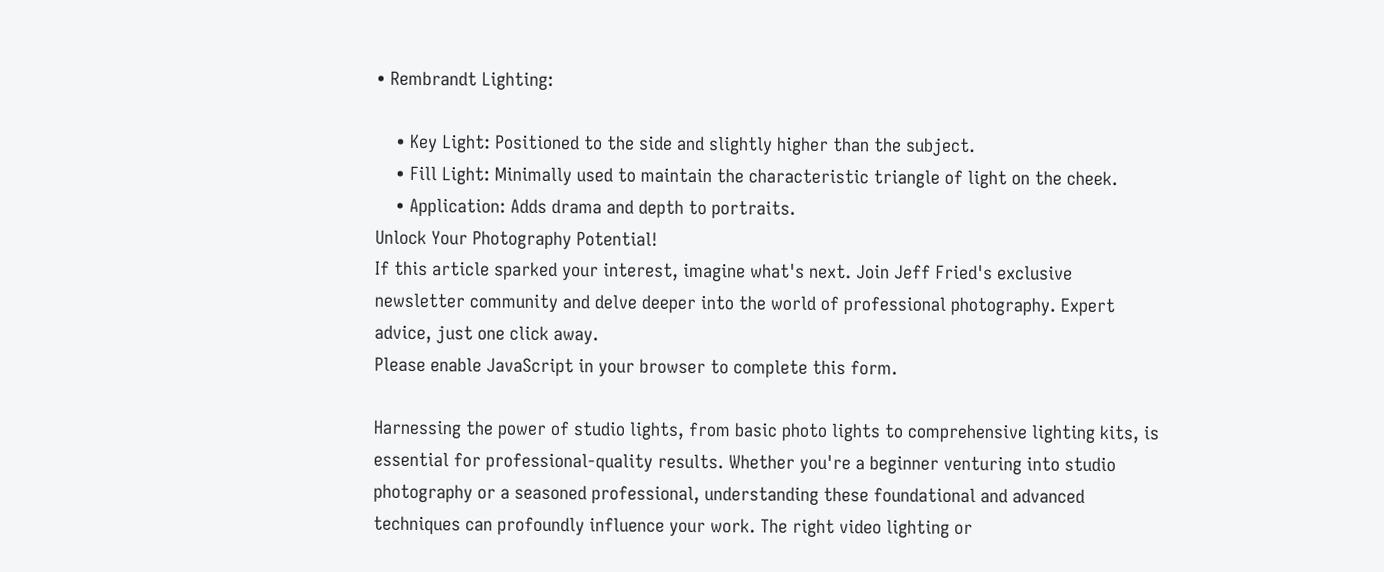• Rembrandt Lighting:

    • Key Light: Positioned to the side and slightly higher than the subject.
    • Fill Light: Minimally used to maintain the characteristic triangle of light on the cheek.
    • Application: Adds drama and depth to portraits.
Unlock Your Photography Potential!
If this article sparked your interest, imagine what's next. Join Jeff Fried's exclusive newsletter community and delve deeper into the world of professional photography. Expert advice, just one click away.
Please enable JavaScript in your browser to complete this form.

Harnessing the power of studio lights, from basic photo lights to comprehensive lighting kits, is essential for professional-quality results. Whether you're a beginner venturing into studio photography or a seasoned professional, understanding these foundational and advanced techniques can profoundly influence your work. The right video lighting or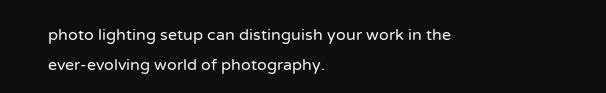photo lighting setup can distinguish your work in the ever-evolving world of photography.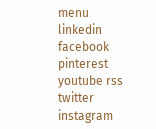menu linkedin facebook pinterest youtube rss twitter instagram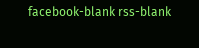facebook-blank rss-blank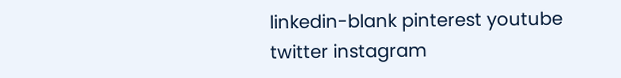linkedin-blank pinterest youtube twitter instagram